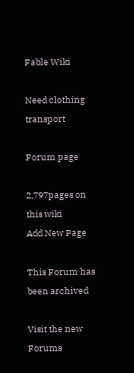Fable Wiki

Need clothing transport

Forum page

2,797pages on
this wiki
Add New Page

This Forum has been archived

Visit the new Forums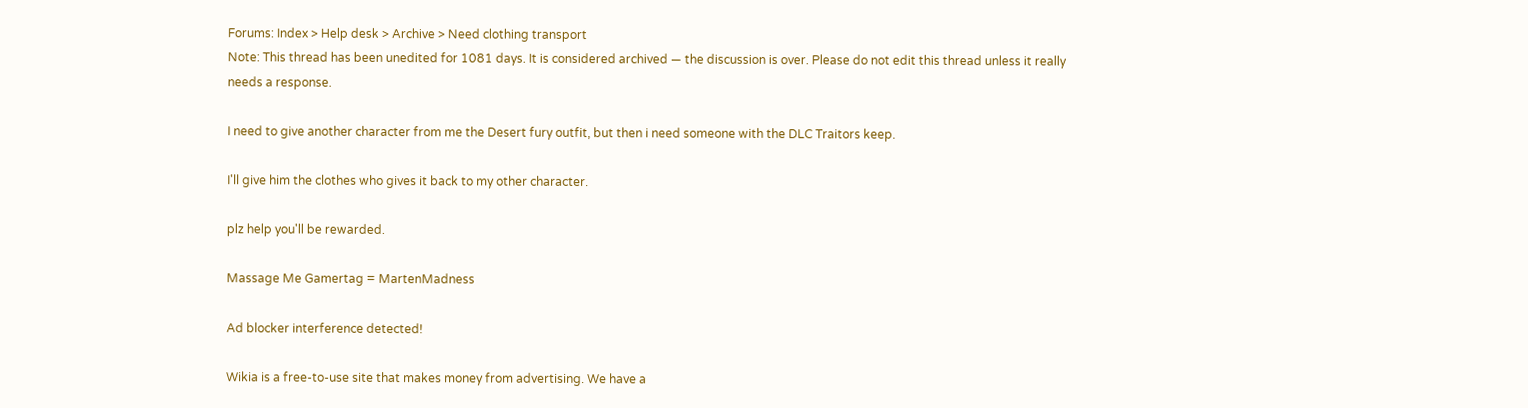Forums: Index > Help desk > Archive > Need clothing transport
Note: This thread has been unedited for 1081 days. It is considered archived — the discussion is over. Please do not edit this thread unless it really needs a response.

I need to give another character from me the Desert fury outfit, but then i need someone with the DLC Traitors keep.

I'll give him the clothes who gives it back to my other character.

plz help you'll be rewarded.

Massage Me Gamertag = MartenMadness

Ad blocker interference detected!

Wikia is a free-to-use site that makes money from advertising. We have a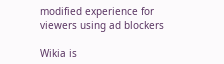modified experience for viewers using ad blockers

Wikia is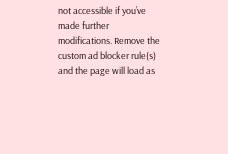not accessible if you’ve made further modifications. Remove the custom ad blocker rule(s) and the page will load as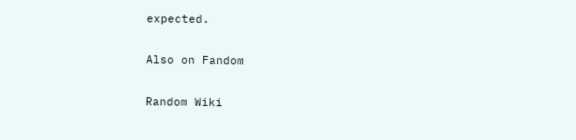expected.

Also on Fandom

Random Wiki